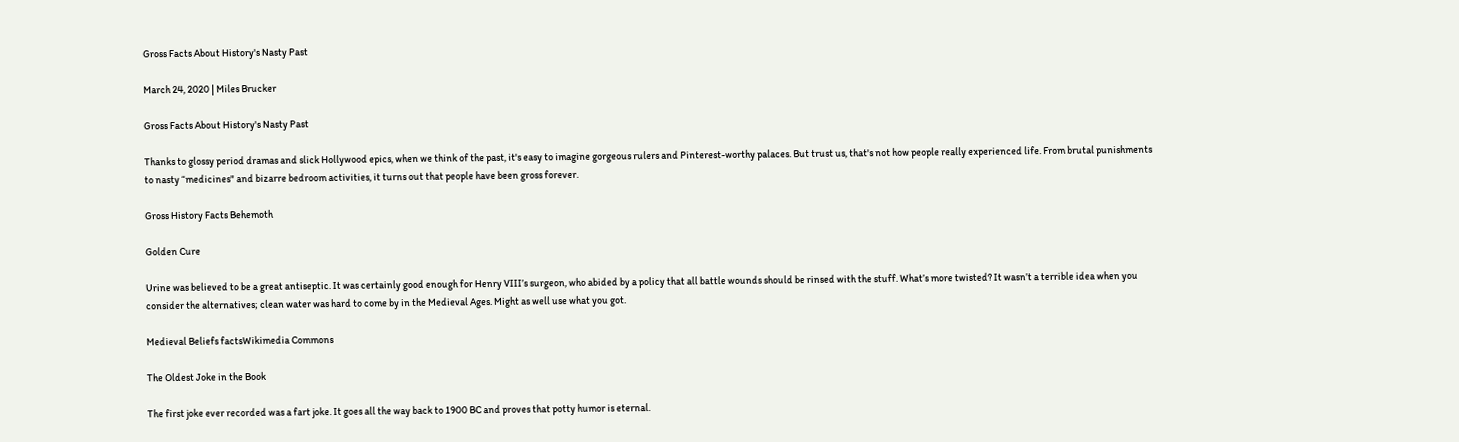Gross Facts About History's Nasty Past

March 24, 2020 | Miles Brucker

Gross Facts About History's Nasty Past

Thanks to glossy period dramas and slick Hollywood epics, when we think of the past, it's easy to imagine gorgeous rulers and Pinterest-worthy palaces. But trust us, that's not how people really experienced life. From brutal punishments to nasty “medicines" and bizarre bedroom activities, it turns out that people have been gross forever.

Gross History Facts Behemoth

Golden Cure

Urine was believed to be a great antiseptic. It was certainly good enough for Henry VIII’s surgeon, who abided by a policy that all battle wounds should be rinsed with the stuff. What’s more twisted? It wasn’t a terrible idea when you consider the alternatives; clean water was hard to come by in the Medieval Ages. Might as well use what you got.

Medieval Beliefs factsWikimedia Commons

The Oldest Joke in the Book

The first joke ever recorded was a fart joke. It goes all the way back to 1900 BC and proves that potty humor is eternal.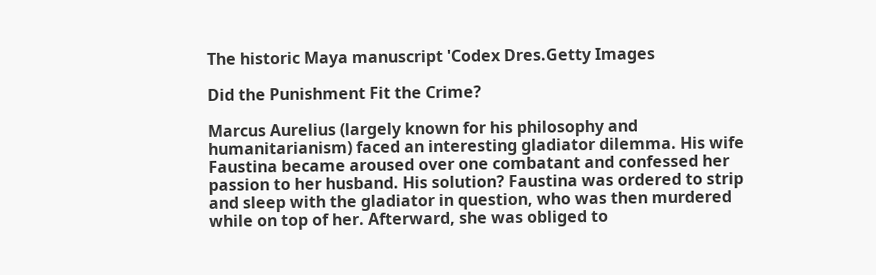The historic Maya manuscript 'Codex Dres.Getty Images

Did the Punishment Fit the Crime?

Marcus Aurelius (largely known for his philosophy and humanitarianism) faced an interesting gladiator dilemma. His wife Faustina became aroused over one combatant and confessed her passion to her husband. His solution? Faustina was ordered to strip and sleep with the gladiator in question, who was then murdered while on top of her. Afterward, she was obliged to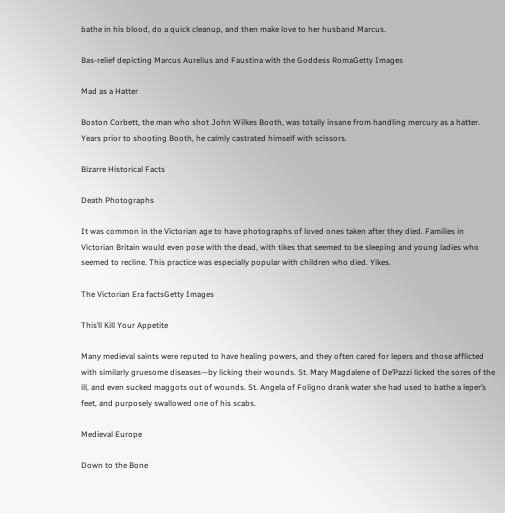bathe in his blood, do a quick cleanup, and then make love to her husband Marcus.

Bas-relief depicting Marcus Aurelius and Faustina with the Goddess RomaGetty Images

Mad as a Hatter

Boston Corbett, the man who shot John Wilkes Booth, was totally insane from handling mercury as a hatter. Years prior to shooting Booth, he calmly castrated himself with scissors.

Bizarre Historical Facts

Death Photographs

It was common in the Victorian age to have photographs of loved ones taken after they died. Families in Victorian Britain would even pose with the dead, with tikes that seemed to be sleeping and young ladies who seemed to recline. This practice was especially popular with children who died. Yikes.

The Victorian Era factsGetty Images

This’ll Kill Your Appetite

Many medieval saints were reputed to have healing powers, and they often cared for lepers and those afflicted with similarly gruesome diseases—by licking their wounds. St. Mary Magdalene of De’Pazzi licked the sores of the ill, and even sucked maggots out of wounds. St. Angela of Foligno drank water she had used to bathe a leper’s feet, and purposely swallowed one of his scabs.

Medieval Europe

Down to the Bone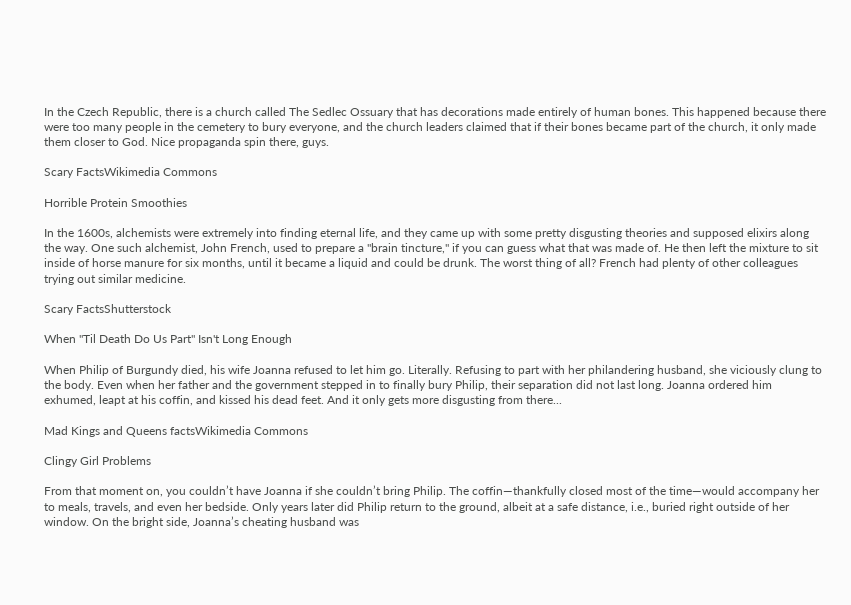In the Czech Republic, there is a church called The Sedlec Ossuary that has decorations made entirely of human bones. This happened because there were too many people in the cemetery to bury everyone, and the church leaders claimed that if their bones became part of the church, it only made them closer to God. Nice propaganda spin there, guys.

Scary FactsWikimedia Commons

Horrible Protein Smoothies

In the 1600s, alchemists were extremely into finding eternal life, and they came up with some pretty disgusting theories and supposed elixirs along the way. One such alchemist, John French, used to prepare a "brain tincture," if you can guess what that was made of. He then left the mixture to sit inside of horse manure for six months, until it became a liquid and could be drunk. The worst thing of all? French had plenty of other colleagues trying out similar medicine.

Scary FactsShutterstock

When "Til Death Do Us Part" Isn't Long Enough

When Philip of Burgundy died, his wife Joanna refused to let him go. Literally. Refusing to part with her philandering husband, she viciously clung to the body. Even when her father and the government stepped in to finally bury Philip, their separation did not last long. Joanna ordered him exhumed, leapt at his coffin, and kissed his dead feet. And it only gets more disgusting from there...

Mad Kings and Queens factsWikimedia Commons

Clingy Girl Problems

From that moment on, you couldn’t have Joanna if she couldn’t bring Philip. The coffin—thankfully closed most of the time—would accompany her to meals, travels, and even her bedside. Only years later did Philip return to the ground, albeit at a safe distance, i.e., buried right outside of her window. On the bright side, Joanna’s cheating husband was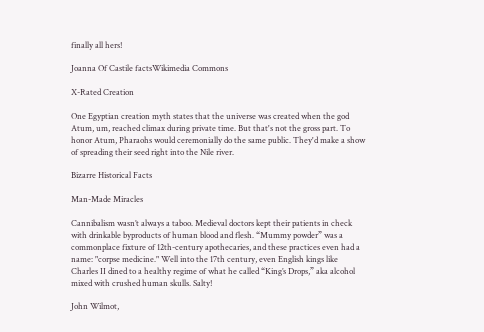finally all hers!

Joanna Of Castile factsWikimedia Commons

X-Rated Creation

One Egyptian creation myth states that the universe was created when the god Atum, um, reached climax during private time. But that's not the gross part. To honor Atum, Pharaohs would ceremonially do the same public. They'd make a show of spreading their seed right into the Nile river.

Bizarre Historical Facts

Man-Made Miracles

Cannibalism wasn’t always a taboo. Medieval doctors kept their patients in check with drinkable byproducts of human blood and flesh. “Mummy powder” was a commonplace fixture of 12th-century apothecaries, and these practices even had a name: "corpse medicine." Well into the 17th century, even English kings like Charles II dined to a healthy regime of what he called “King’s Drops,” aka alcohol mixed with crushed human skulls. Salty!

John Wilmot,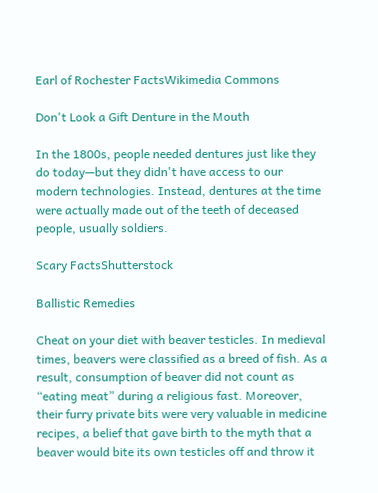Earl of Rochester FactsWikimedia Commons

Don't Look a Gift Denture in the Mouth

In the 1800s, people needed dentures just like they do today—but they didn't have access to our modern technologies. Instead, dentures at the time were actually made out of the teeth of deceased people, usually soldiers.

Scary FactsShutterstock

Ballistic Remedies

Cheat on your diet with beaver testicles. In medieval times, beavers were classified as a breed of fish. As a result, consumption of beaver did not count as “eating meat” during a religious fast. Moreover, their furry private bits were very valuable in medicine recipes, a belief that gave birth to the myth that a beaver would bite its own testicles off and throw it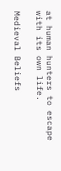at human hunters to escape with its own life.

Medieval Beliefs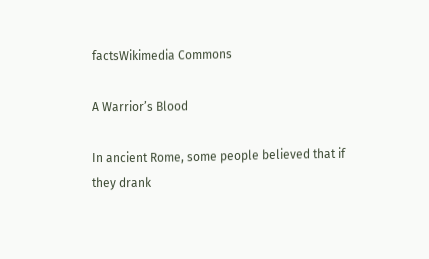factsWikimedia Commons

A Warrior’s Blood

In ancient Rome, some people believed that if they drank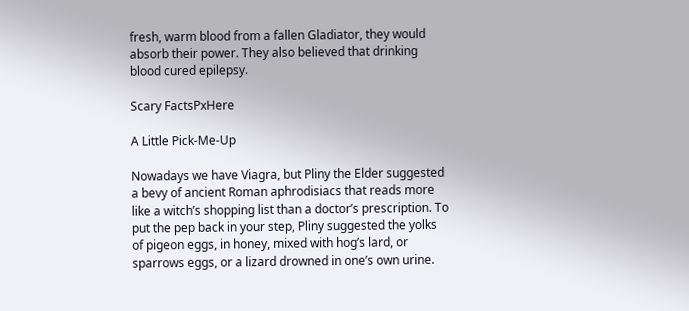fresh, warm blood from a fallen Gladiator, they would absorb their power. They also believed that drinking blood cured epilepsy.

Scary FactsPxHere

A Little Pick-Me-Up

Nowadays we have Viagra, but Pliny the Elder suggested a bevy of ancient Roman aphrodisiacs that reads more like a witch’s shopping list than a doctor’s prescription. To put the pep back in your step, Pliny suggested the yolks of pigeon eggs, in honey, mixed with hog’s lard, or sparrows eggs, or a lizard drowned in one’s own urine.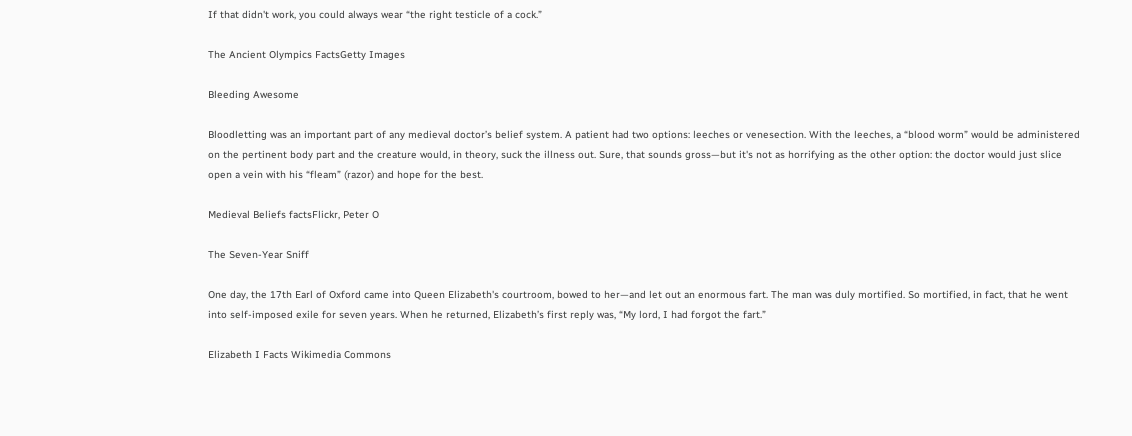If that didn't work, you could always wear “the right testicle of a cock.”

The Ancient Olympics FactsGetty Images

Bleeding Awesome

Bloodletting was an important part of any medieval doctor’s belief system. A patient had two options: leeches or venesection. With the leeches, a “blood worm” would be administered on the pertinent body part and the creature would, in theory, suck the illness out. Sure, that sounds gross—but it's not as horrifying as the other option: the doctor would just slice open a vein with his “fleam” (razor) and hope for the best.

Medieval Beliefs factsFlickr, Peter O

The Seven-Year Sniff

One day, the 17th Earl of Oxford came into Queen Elizabeth's courtroom, bowed to her—and let out an enormous fart. The man was duly mortified. So mortified, in fact, that he went into self-imposed exile for seven years. When he returned, Elizabeth’s first reply was, “My lord, I had forgot the fart.”

Elizabeth I Facts Wikimedia Commons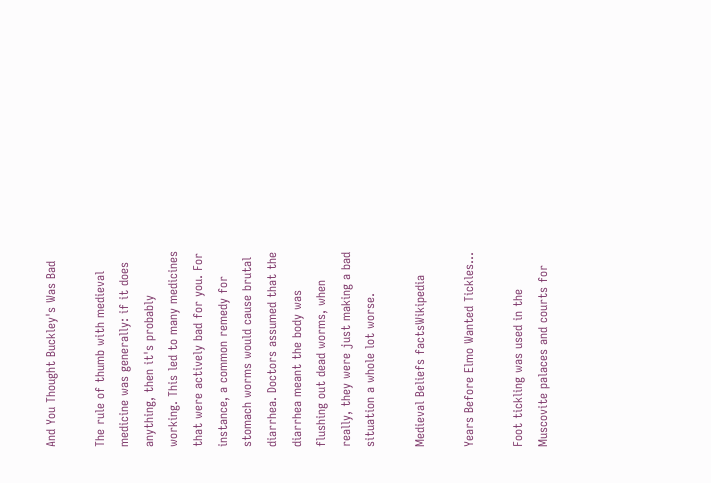And You Thought Buckley's Was Bad

The rule of thumb with medieval medicine was generally: if it does anything, then it's probably working. This led to many medicines that were actively bad for you. For instance, a common remedy for stomach worms would cause brutal diarrhea. Doctors assumed that the diarrhea meant the body was flushing out dead worms, when really, they were just making a bad situation a whole lot worse.

Medieval Beliefs factsWikipedia

Years Before Elmo Wanted Tickles…

Foot tickling was used in the Muscovite palaces and courts for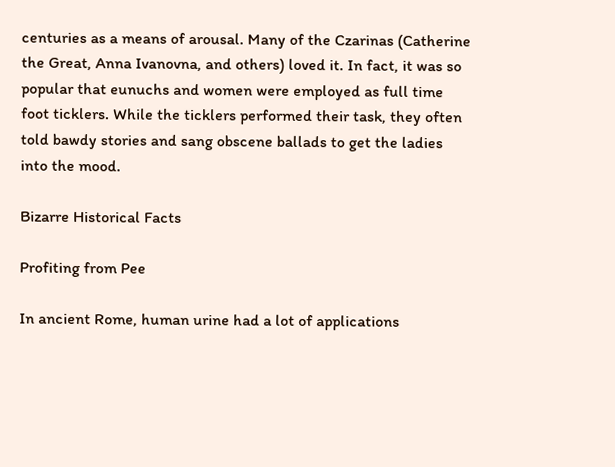centuries as a means of arousal. Many of the Czarinas (Catherine the Great, Anna Ivanovna, and others) loved it. In fact, it was so popular that eunuchs and women were employed as full time foot ticklers. While the ticklers performed their task, they often told bawdy stories and sang obscene ballads to get the ladies into the mood.

Bizarre Historical Facts

Profiting from Pee

In ancient Rome, human urine had a lot of applications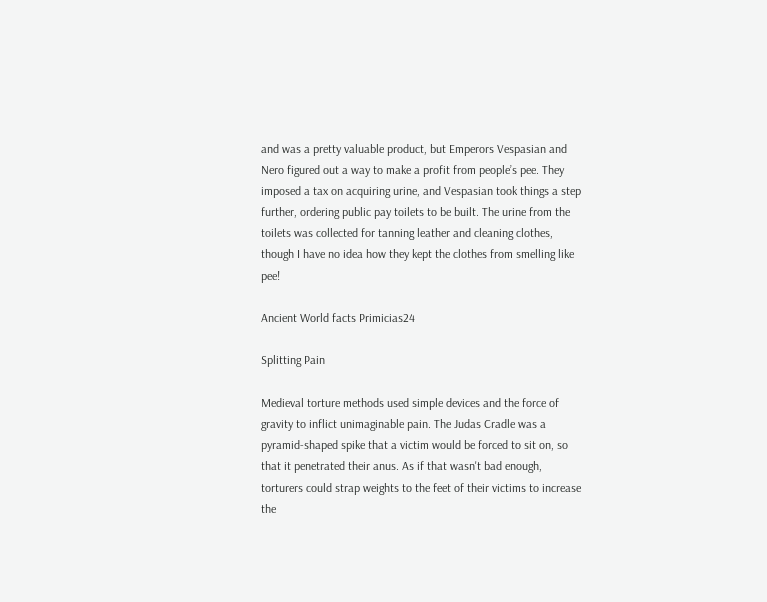and was a pretty valuable product, but Emperors Vespasian and Nero figured out a way to make a profit from people’s pee. They imposed a tax on acquiring urine, and Vespasian took things a step further, ordering public pay toilets to be built. The urine from the toilets was collected for tanning leather and cleaning clothes, though I have no idea how they kept the clothes from smelling like pee!

Ancient World facts Primicias24

Splitting Pain

Medieval torture methods used simple devices and the force of gravity to inflict unimaginable pain. The Judas Cradle was a pyramid-shaped spike that a victim would be forced to sit on, so that it penetrated their anus. As if that wasn't bad enough, torturers could strap weights to the feet of their victims to increase the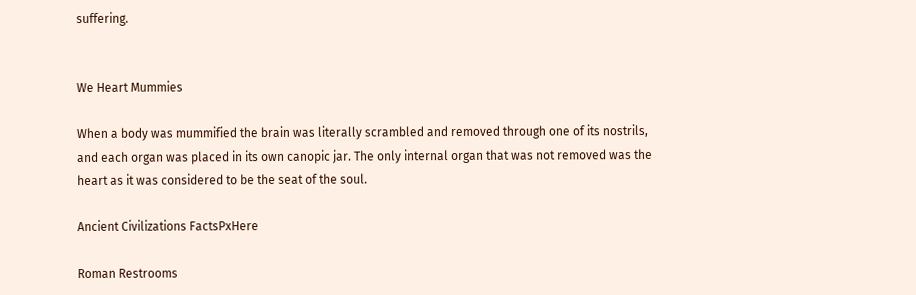suffering.


We Heart Mummies

When a body was mummified the brain was literally scrambled and removed through one of its nostrils, and each organ was placed in its own canopic jar. The only internal organ that was not removed was the heart as it was considered to be the seat of the soul.

Ancient Civilizations FactsPxHere

Roman Restrooms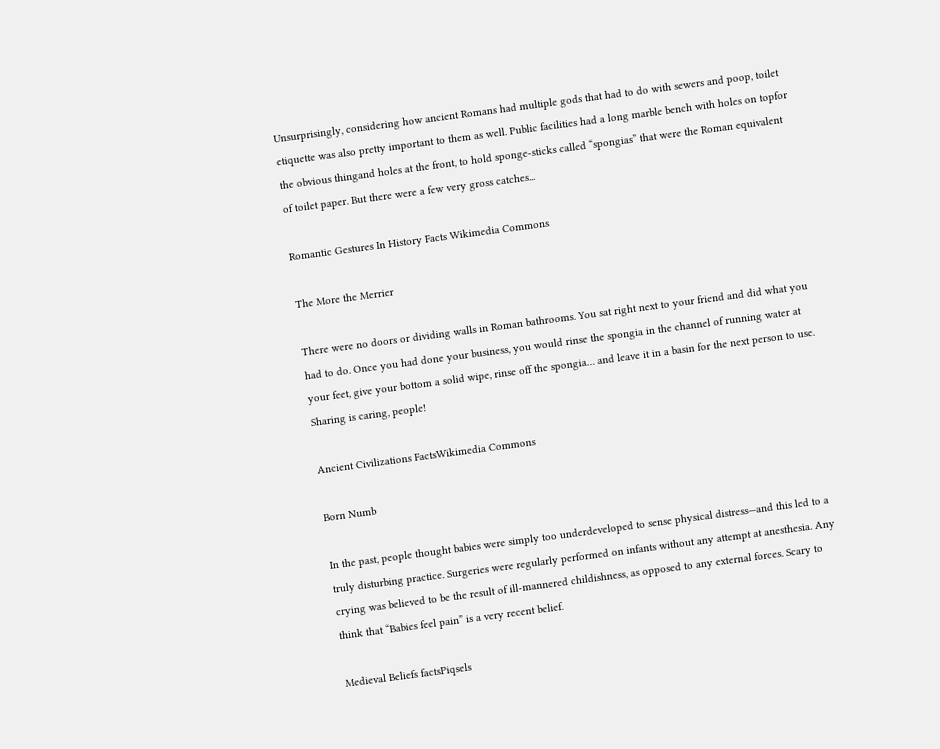Unsurprisingly, considering how ancient Romans had multiple gods that had to do with sewers and poop, toilet etiquette was also pretty important to them as well. Public facilities had a long marble bench with holes on topfor the obvious thingand holes at the front, to hold sponge-sticks called “spongias” that were the Roman equivalent of toilet paper. But there were a few very gross catches...

Romantic Gestures In History Facts Wikimedia Commons

The More the Merrier

There were no doors or dividing walls in Roman bathrooms. You sat right next to your friend and did what you had to do. Once you had done your business, you would rinse the spongia in the channel of running water at your feet, give your bottom a solid wipe, rinse off the spongia… and leave it in a basin for the next person to use. Sharing is caring, people!

Ancient Civilizations FactsWikimedia Commons

Born Numb

In the past, people thought babies were simply too underdeveloped to sense physical distress—and this led to a truly disturbing practice. Surgeries were regularly performed on infants without any attempt at anesthesia. Any crying was believed to be the result of ill-mannered childishness, as opposed to any external forces. Scary to think that “Babies feel pain” is a very recent belief.

Medieval Beliefs factsPiqsels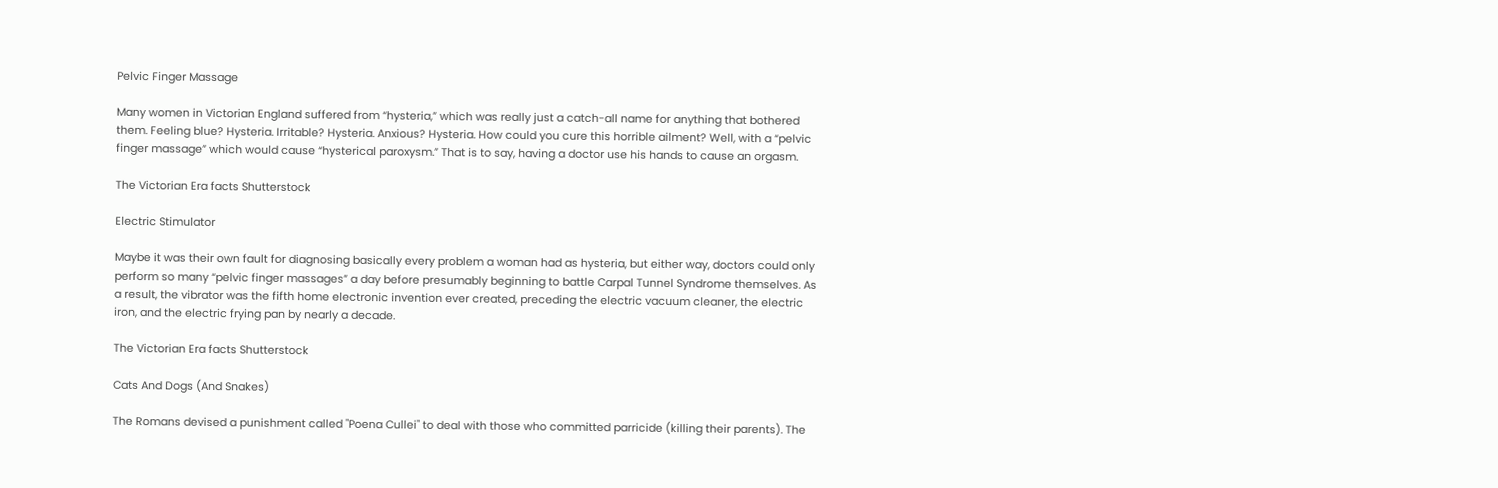Pelvic Finger Massage

Many women in Victorian England suffered from “hysteria,” which was really just a catch-all name for anything that bothered them. Feeling blue? Hysteria. Irritable? Hysteria. Anxious? Hysteria. How could you cure this horrible ailment? Well, with a “pelvic finger massage” which would cause “hysterical paroxysm.” That is to say, having a doctor use his hands to cause an orgasm.

The Victorian Era facts Shutterstock

Electric Stimulator

Maybe it was their own fault for diagnosing basically every problem a woman had as hysteria, but either way, doctors could only perform so many “pelvic finger massages” a day before presumably beginning to battle Carpal Tunnel Syndrome themselves. As a result, the vibrator was the fifth home electronic invention ever created, preceding the electric vacuum cleaner, the electric iron, and the electric frying pan by nearly a decade.

The Victorian Era facts Shutterstock

Cats And Dogs (And Snakes)

The Romans devised a punishment called "Poena Cullei" to deal with those who committed parricide (killing their parents). The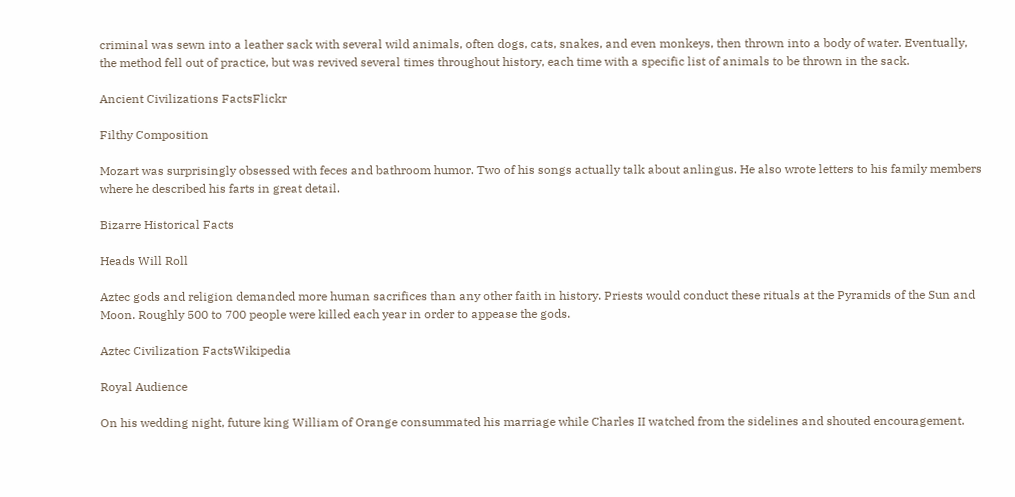criminal was sewn into a leather sack with several wild animals, often dogs, cats, snakes, and even monkeys, then thrown into a body of water. Eventually, the method fell out of practice, but was revived several times throughout history, each time with a specific list of animals to be thrown in the sack.

Ancient Civilizations FactsFlickr

Filthy Composition

Mozart was surprisingly obsessed with feces and bathroom humor. Two of his songs actually talk about anlingus. He also wrote letters to his family members where he described his farts in great detail.

Bizarre Historical Facts

Heads Will Roll

Aztec gods and religion demanded more human sacrifices than any other faith in history. Priests would conduct these rituals at the Pyramids of the Sun and Moon. Roughly 500 to 700 people were killed each year in order to appease the gods.

Aztec Civilization FactsWikipedia

Royal Audience

On his wedding night, future king William of Orange consummated his marriage while Charles II watched from the sidelines and shouted encouragement.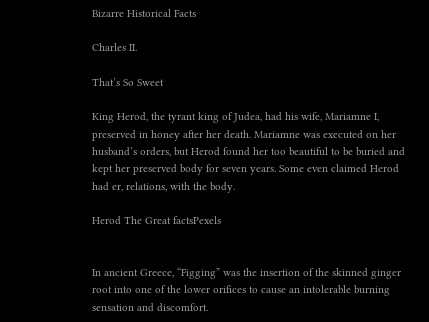Bizarre Historical Facts

Charles II.

That’s So Sweet

King Herod, the tyrant king of Judea, had his wife, Mariamne I, preserved in honey after her death. Mariamne was executed on her husband’s orders, but Herod found her too beautiful to be buried and kept her preserved body for seven years. Some even claimed Herod had er, relations, with the body.

Herod The Great factsPexels


In ancient Greece, “Figging” was the insertion of the skinned ginger root into one of the lower orifices to cause an intolerable burning sensation and discomfort.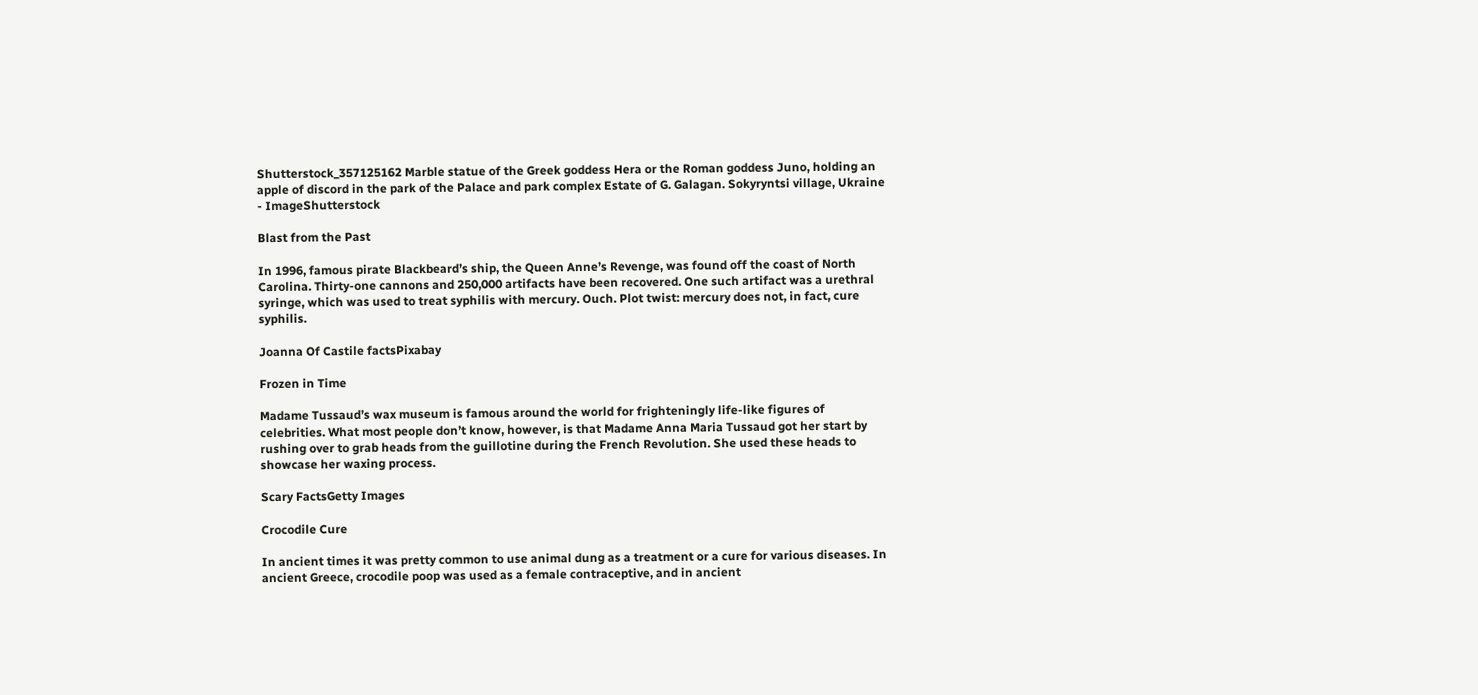Shutterstock_357125162 Marble statue of the Greek goddess Hera or the Roman goddess Juno, holding an apple of discord in the park of the Palace and park complex Estate of G. Galagan. Sokyryntsi village, Ukraine - ImageShutterstock

Blast from the Past

In 1996, famous pirate Blackbeard’s ship, the Queen Anne’s Revenge, was found off the coast of North Carolina. Thirty-one cannons and 250,000 artifacts have been recovered. One such artifact was a urethral syringe, which was used to treat syphilis with mercury. Ouch. Plot twist: mercury does not, in fact, cure syphilis.

Joanna Of Castile factsPixabay

Frozen in Time

Madame Tussaud’s wax museum is famous around the world for frighteningly life-like figures of celebrities. What most people don’t know, however, is that Madame Anna Maria Tussaud got her start by rushing over to grab heads from the guillotine during the French Revolution. She used these heads to showcase her waxing process.

Scary FactsGetty Images

Crocodile Cure

In ancient times it was pretty common to use animal dung as a treatment or a cure for various diseases. In ancient Greece, crocodile poop was used as a female contraceptive, and in ancient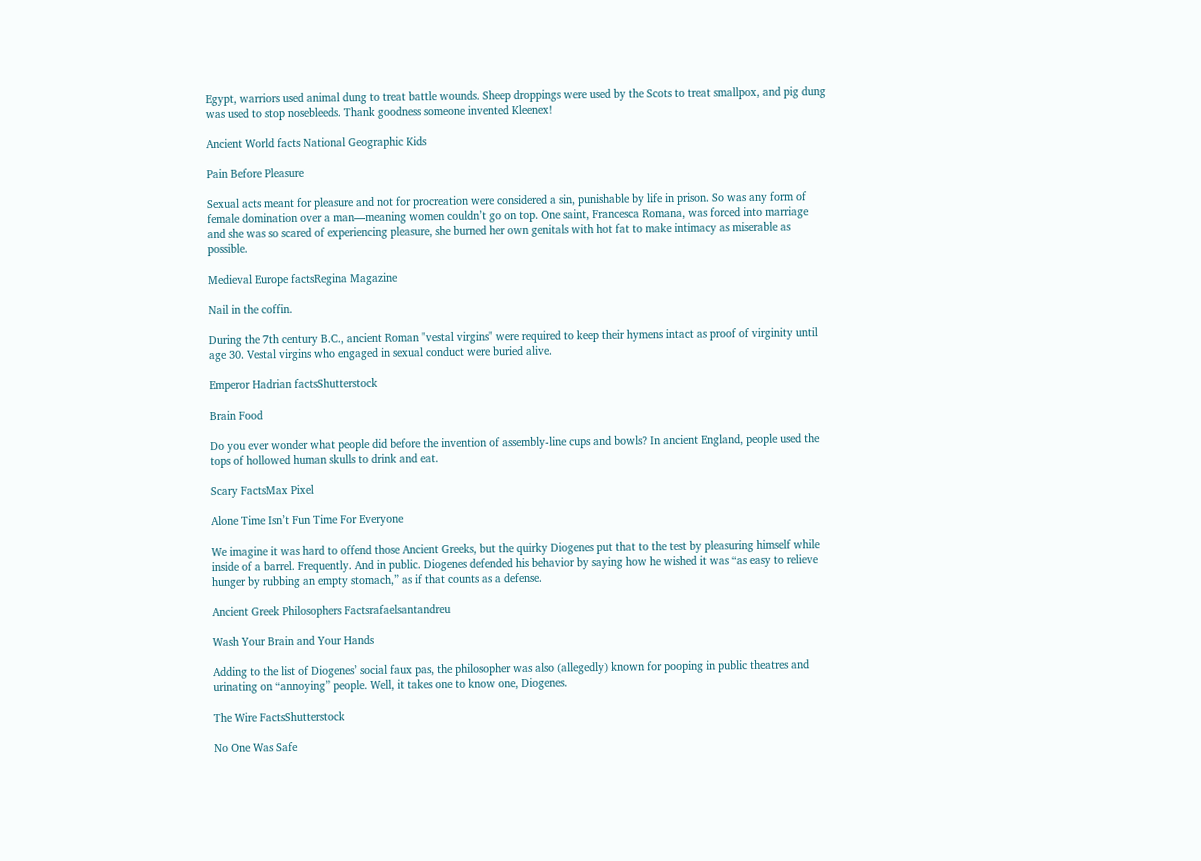Egypt, warriors used animal dung to treat battle wounds. Sheep droppings were used by the Scots to treat smallpox, and pig dung was used to stop nosebleeds. Thank goodness someone invented Kleenex!

Ancient World facts National Geographic Kids

Pain Before Pleasure

Sexual acts meant for pleasure and not for procreation were considered a sin, punishable by life in prison. So was any form of female domination over a man—meaning women couldn’t go on top. One saint, Francesca Romana, was forced into marriage and she was so scared of experiencing pleasure, she burned her own genitals with hot fat to make intimacy as miserable as possible.

Medieval Europe factsRegina Magazine

Nail in the coffin.

During the 7th century B.C., ancient Roman "vestal virgins" were required to keep their hymens intact as proof of virginity until age 30. Vestal virgins who engaged in sexual conduct were buried alive.

Emperor Hadrian factsShutterstock

Brain Food

Do you ever wonder what people did before the invention of assembly-line cups and bowls? In ancient England, people used the tops of hollowed human skulls to drink and eat.

Scary FactsMax Pixel

Alone Time Isn’t Fun Time For Everyone

We imagine it was hard to offend those Ancient Greeks, but the quirky Diogenes put that to the test by pleasuring himself while inside of a barrel. Frequently. And in public. Diogenes defended his behavior by saying how he wished it was “as easy to relieve hunger by rubbing an empty stomach,” as if that counts as a defense.

Ancient Greek Philosophers Factsrafaelsantandreu

Wash Your Brain and Your Hands

Adding to the list of Diogenes’ social faux pas, the philosopher was also (allegedly) known for pooping in public theatres and urinating on “annoying” people. Well, it takes one to know one, Diogenes.

The Wire FactsShutterstock

No One Was Safe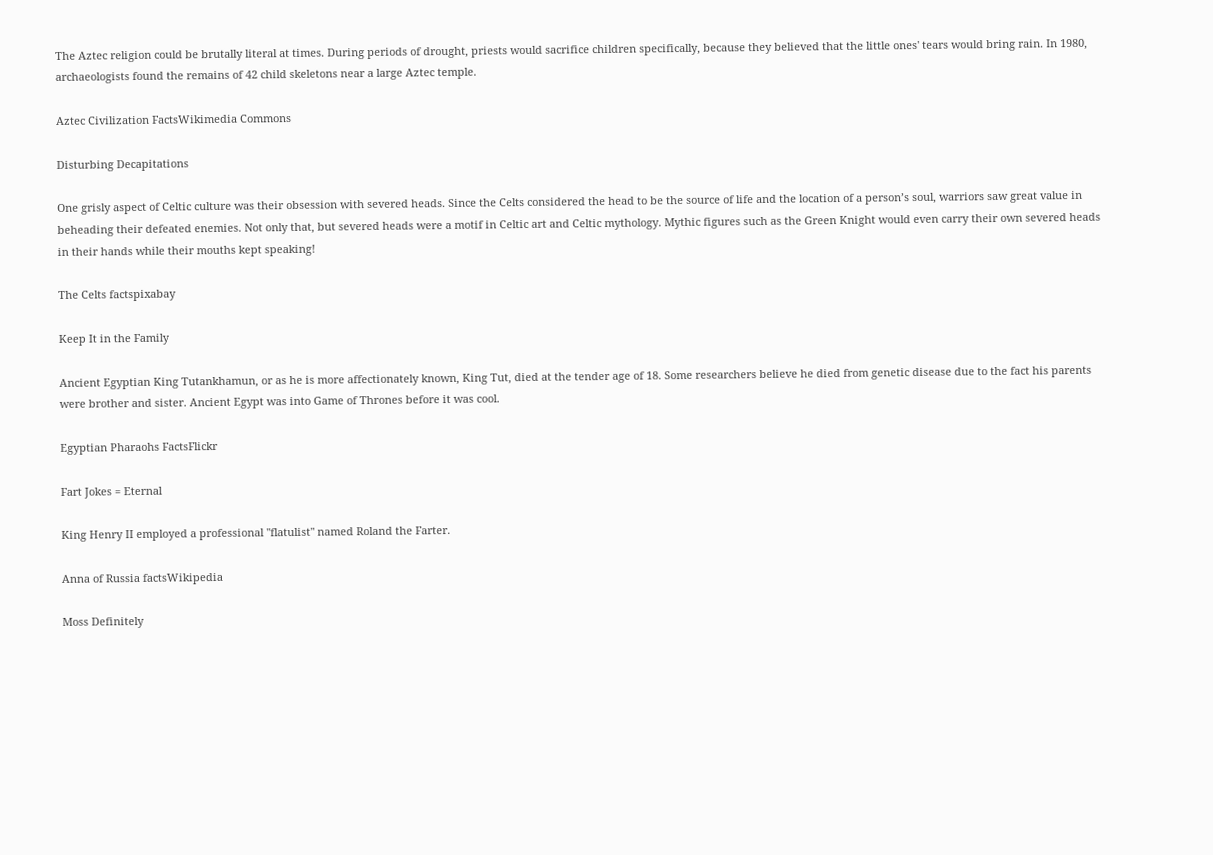The Aztec religion could be brutally literal at times. During periods of drought, priests would sacrifice children specifically, because they believed that the little ones' tears would bring rain. In 1980, archaeologists found the remains of 42 child skeletons near a large Aztec temple.

Aztec Civilization FactsWikimedia Commons

Disturbing Decapitations

One grisly aspect of Celtic culture was their obsession with severed heads. Since the Celts considered the head to be the source of life and the location of a person’s soul, warriors saw great value in beheading their defeated enemies. Not only that, but severed heads were a motif in Celtic art and Celtic mythology. Mythic figures such as the Green Knight would even carry their own severed heads in their hands while their mouths kept speaking!

The Celts factspixabay

Keep It in the Family

Ancient Egyptian King Tutankhamun, or as he is more affectionately known, King Tut, died at the tender age of 18. Some researchers believe he died from genetic disease due to the fact his parents were brother and sister. Ancient Egypt was into Game of Thrones before it was cool.

Egyptian Pharaohs FactsFlickr

Fart Jokes = Eternal

King Henry II employed a professional "flatulist" named Roland the Farter.

Anna of Russia factsWikipedia

Moss Definitely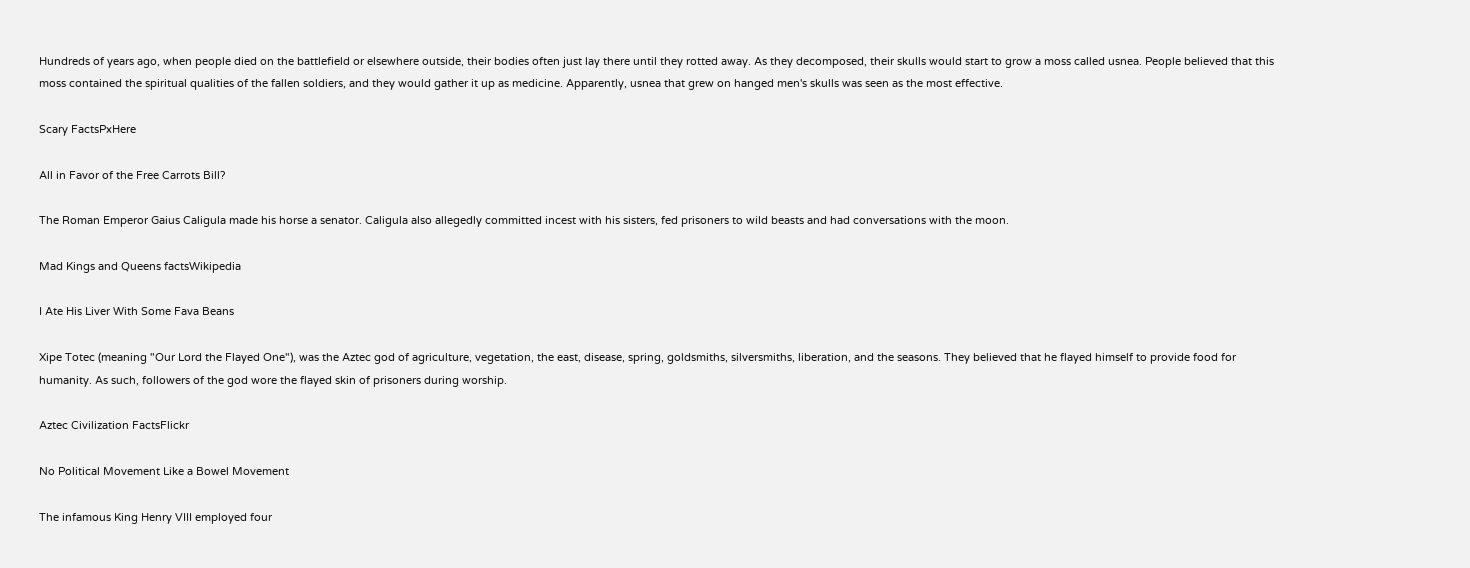Hundreds of years ago, when people died on the battlefield or elsewhere outside, their bodies often just lay there until they rotted away. As they decomposed, their skulls would start to grow a moss called usnea. People believed that this moss contained the spiritual qualities of the fallen soldiers, and they would gather it up as medicine. Apparently, usnea that grew on hanged men's skulls was seen as the most effective.

Scary FactsPxHere

All in Favor of the Free Carrots Bill?

The Roman Emperor Gaius Caligula made his horse a senator. Caligula also allegedly committed incest with his sisters, fed prisoners to wild beasts and had conversations with the moon.

Mad Kings and Queens factsWikipedia

I Ate His Liver With Some Fava Beans

Xipe Totec (meaning "Our Lord the Flayed One"), was the Aztec god of agriculture, vegetation, the east, disease, spring, goldsmiths, silversmiths, liberation, and the seasons. They believed that he flayed himself to provide food for humanity. As such, followers of the god wore the flayed skin of prisoners during worship.

Aztec Civilization FactsFlickr

No Political Movement Like a Bowel Movement

The infamous King Henry VIII employed four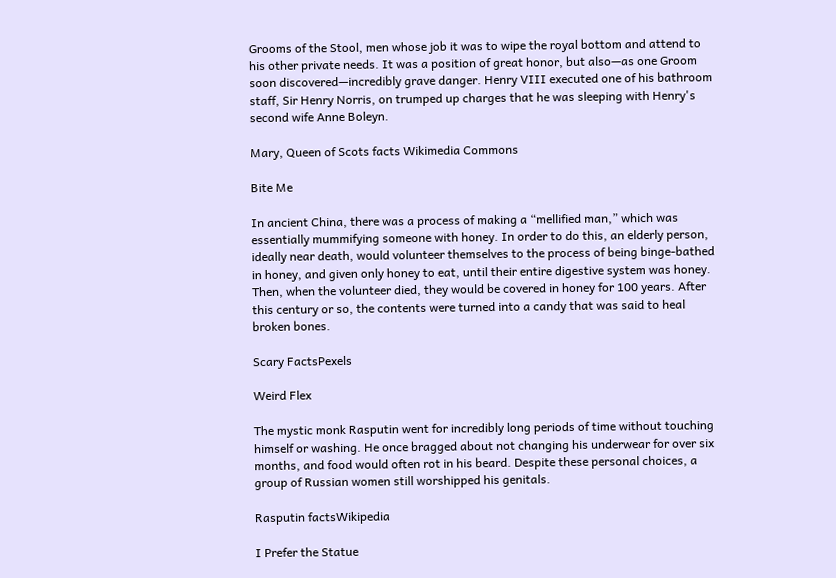Grooms of the Stool, men whose job it was to wipe the royal bottom and attend to his other private needs. It was a position of great honor, but also—as one Groom soon discovered—incredibly grave danger. Henry VIII executed one of his bathroom staff, Sir Henry Norris, on trumped up charges that he was sleeping with Henry's second wife Anne Boleyn.

Mary, Queen of Scots facts Wikimedia Commons

Bite Me

In ancient China, there was a process of making a “mellified man,” which was essentially mummifying someone with honey. In order to do this, an elderly person, ideally near death, would volunteer themselves to the process of being binge-bathed in honey, and given only honey to eat, until their entire digestive system was honey. Then, when the volunteer died, they would be covered in honey for 100 years. After this century or so, the contents were turned into a candy that was said to heal broken bones.

Scary FactsPexels

Weird Flex

The mystic monk Rasputin went for incredibly long periods of time without touching himself or washing. He once bragged about not changing his underwear for over six months, and food would often rot in his beard. Despite these personal choices, a group of Russian women still worshipped his genitals.

Rasputin factsWikipedia

I Prefer the Statue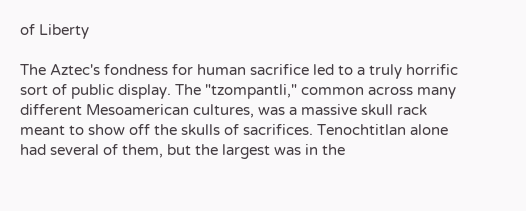of Liberty

The Aztec's fondness for human sacrifice led to a truly horrific sort of public display. The "tzompantli," common across many different Mesoamerican cultures, was a massive skull rack meant to show off the skulls of sacrifices. Tenochtitlan alone had several of them, but the largest was in the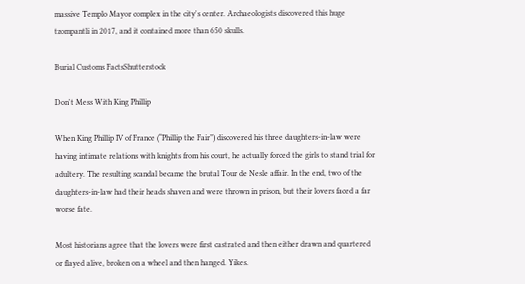massive Templo Mayor complex in the city's center. Archaeologists discovered this huge tzompantli in 2017, and it contained more than 650 skulls.

Burial Customs FactsShutterstock

Don't Mess With King Phillip

When King Phillip IV of France (“Phillip the Fair”) discovered his three daughters-in-law were having intimate relations with knights from his court, he actually forced the girls to stand trial for adultery. The resulting scandal became the brutal Tour de Nesle affair. In the end, two of the daughters-in-law had their heads shaven and were thrown in prison, but their lovers faced a far worse fate.

Most historians agree that the lovers were first castrated and then either drawn and quartered or flayed alive, broken on a wheel and then hanged. Yikes.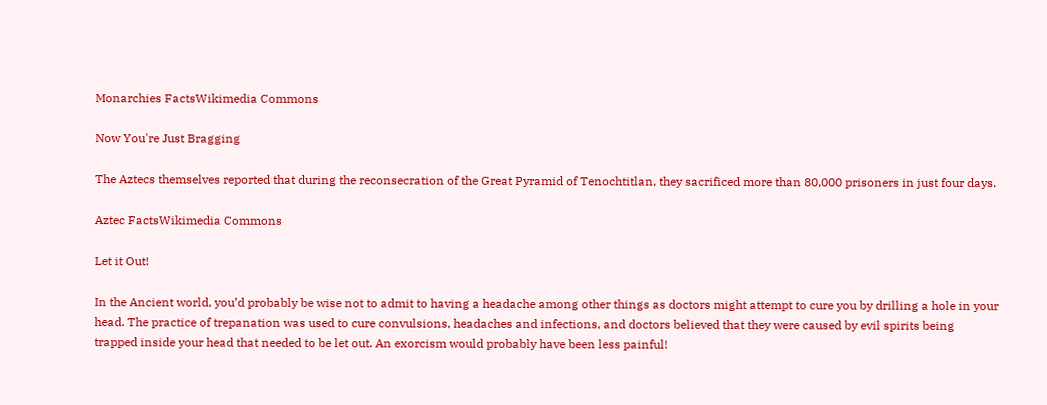Monarchies FactsWikimedia Commons

Now You're Just Bragging

The Aztecs themselves reported that during the reconsecration of the Great Pyramid of Tenochtitlan, they sacrificed more than 80,000 prisoners in just four days.

Aztec FactsWikimedia Commons

Let it Out!

In the Ancient world, you’d probably be wise not to admit to having a headache among other things as doctors might attempt to cure you by drilling a hole in your head. The practice of trepanation was used to cure convulsions, headaches and infections, and doctors believed that they were caused by evil spirits being trapped inside your head that needed to be let out. An exorcism would probably have been less painful!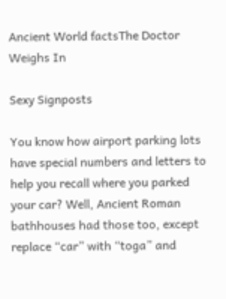Ancient World factsThe Doctor Weighs In

Sexy Signposts

You know how airport parking lots have special numbers and letters to help you recall where you parked your car? Well, Ancient Roman bathhouses had those too, except replace “car” with “toga” and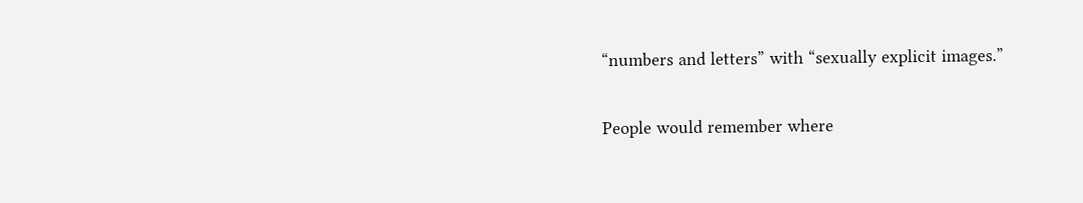“numbers and letters” with “sexually explicit images.”

People would remember where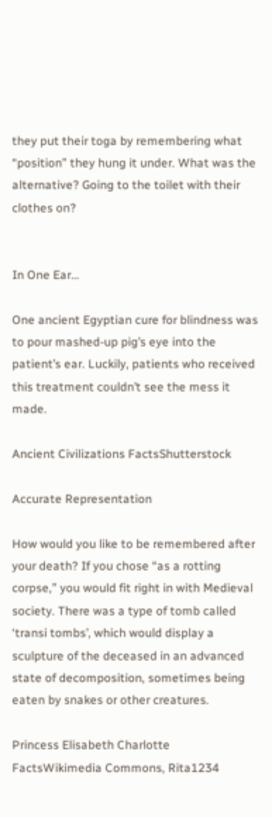they put their toga by remembering what “position” they hung it under. What was the alternative? Going to the toilet with their clothes on?


In One Ear…

One ancient Egyptian cure for blindness was to pour mashed-up pig’s eye into the patient’s ear. Luckily, patients who received this treatment couldn’t see the mess it made.

Ancient Civilizations FactsShutterstock

Accurate Representation

How would you like to be remembered after your death? If you chose “as a rotting corpse,” you would fit right in with Medieval society. There was a type of tomb called ‘transi tombs’, which would display a sculpture of the deceased in an advanced state of decomposition, sometimes being eaten by snakes or other creatures.

Princess Elisabeth Charlotte FactsWikimedia Commons, Rita1234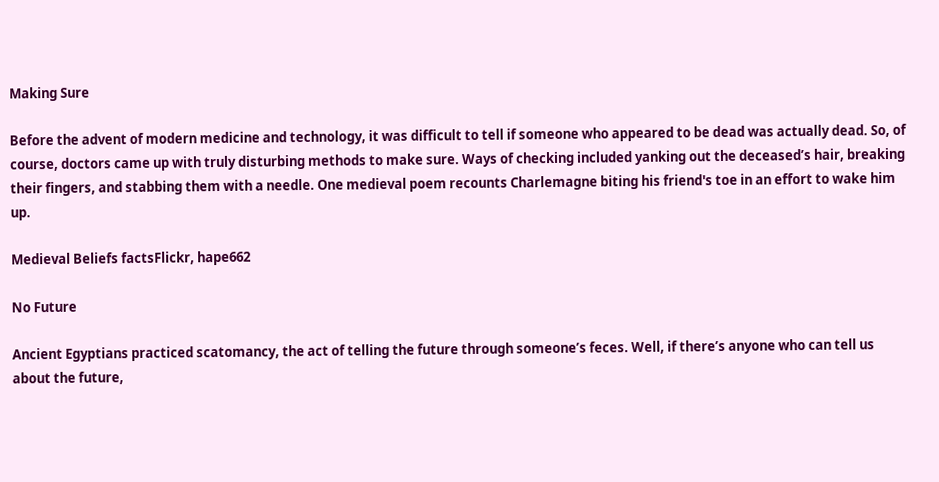Making Sure

Before the advent of modern medicine and technology, it was difficult to tell if someone who appeared to be dead was actually dead. So, of course, doctors came up with truly disturbing methods to make sure. Ways of checking included yanking out the deceased’s hair, breaking their fingers, and stabbing them with a needle. One medieval poem recounts Charlemagne biting his friend's toe in an effort to wake him up.

Medieval Beliefs factsFlickr, hape662

No Future

Ancient Egyptians practiced scatomancy, the act of telling the future through someone’s feces. Well, if there’s anyone who can tell us about the future,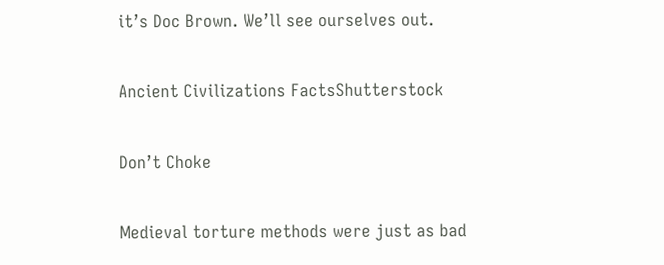it’s Doc Brown. We’ll see ourselves out.

Ancient Civilizations FactsShutterstock

Don’t Choke

Medieval torture methods were just as bad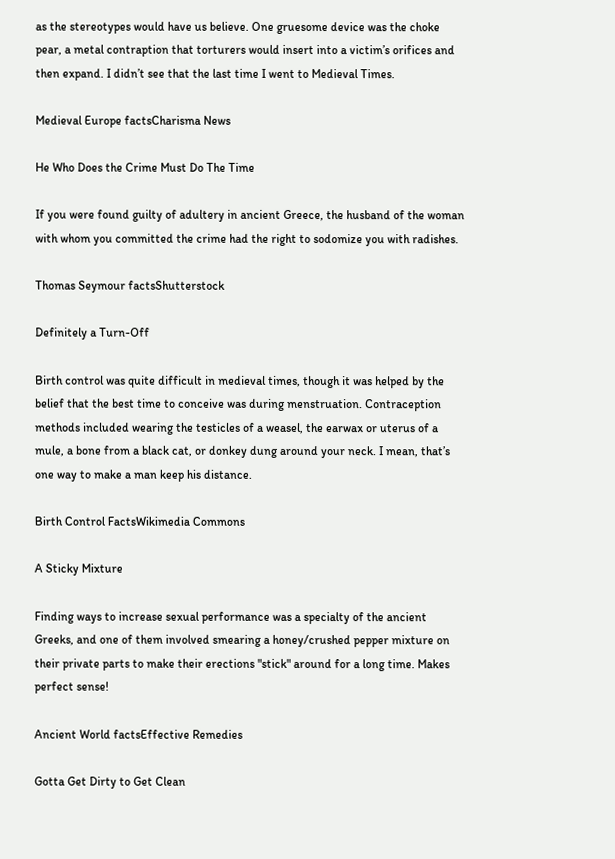as the stereotypes would have us believe. One gruesome device was the choke pear, a metal contraption that torturers would insert into a victim’s orifices and then expand. I didn’t see that the last time I went to Medieval Times.

Medieval Europe factsCharisma News

He Who Does the Crime Must Do The Time

If you were found guilty of adultery in ancient Greece, the husband of the woman with whom you committed the crime had the right to sodomize you with radishes.

Thomas Seymour factsShutterstock

Definitely a Turn-Off

Birth control was quite difficult in medieval times, though it was helped by the belief that the best time to conceive was during menstruation. Contraception methods included wearing the testicles of a weasel, the earwax or uterus of a mule, a bone from a black cat, or donkey dung around your neck. I mean, that’s one way to make a man keep his distance.

Birth Control FactsWikimedia Commons

A Sticky Mixture

Finding ways to increase sexual performance was a specialty of the ancient Greeks, and one of them involved smearing a honey/crushed pepper mixture on their private parts to make their erections "stick" around for a long time. Makes perfect sense!

Ancient World factsEffective Remedies

Gotta Get Dirty to Get Clean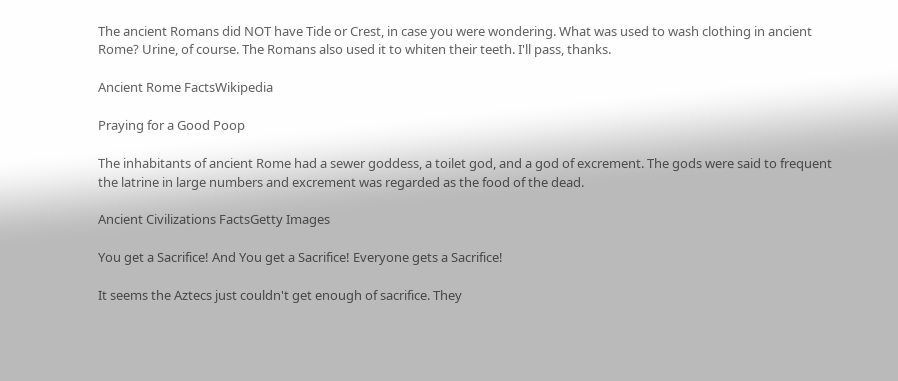The ancient Romans did NOT have Tide or Crest, in case you were wondering. What was used to wash clothing in ancient Rome? Urine, of course. The Romans also used it to whiten their teeth. I'll pass, thanks.

Ancient Rome FactsWikipedia

Praying for a Good Poop

The inhabitants of ancient Rome had a sewer goddess, a toilet god, and a god of excrement. The gods were said to frequent the latrine in large numbers and excrement was regarded as the food of the dead.

Ancient Civilizations FactsGetty Images

You get a Sacrifice! And You get a Sacrifice! Everyone gets a Sacrifice!

It seems the Aztecs just couldn't get enough of sacrifice. They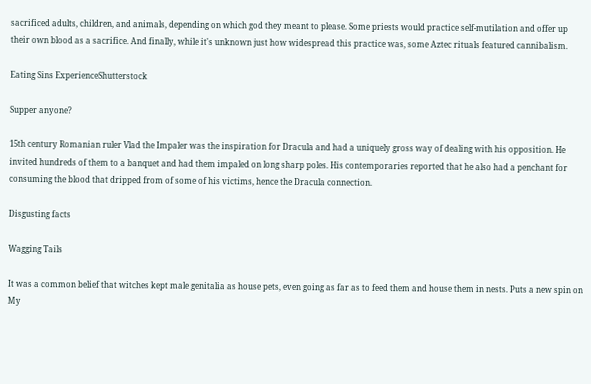sacrificed adults, children, and animals, depending on which god they meant to please. Some priests would practice self-mutilation and offer up their own blood as a sacrifice. And finally, while it's unknown just how widespread this practice was, some Aztec rituals featured cannibalism.

Eating Sins ExperienceShutterstock

Supper anyone?

15th century Romanian ruler Vlad the Impaler was the inspiration for Dracula and had a uniquely gross way of dealing with his opposition. He invited hundreds of them to a banquet and had them impaled on long sharp poles. His contemporaries reported that he also had a penchant for consuming the blood that dripped from of some of his victims, hence the Dracula connection.

Disgusting facts

Wagging Tails

It was a common belief that witches kept male genitalia as house pets, even going as far as to feed them and house them in nests. Puts a new spin on My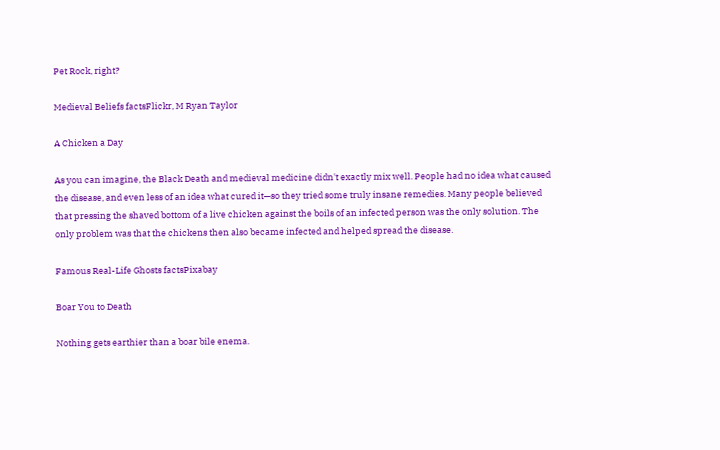Pet Rock, right?

Medieval Beliefs factsFlickr, M Ryan Taylor

A Chicken a Day

As you can imagine, the Black Death and medieval medicine didn't exactly mix well. People had no idea what caused the disease, and even less of an idea what cured it—so they tried some truly insane remedies. Many people believed that pressing the shaved bottom of a live chicken against the boils of an infected person was the only solution. The only problem was that the chickens then also became infected and helped spread the disease.

Famous Real-Life Ghosts factsPixabay

Boar You to Death

Nothing gets earthier than a boar bile enema.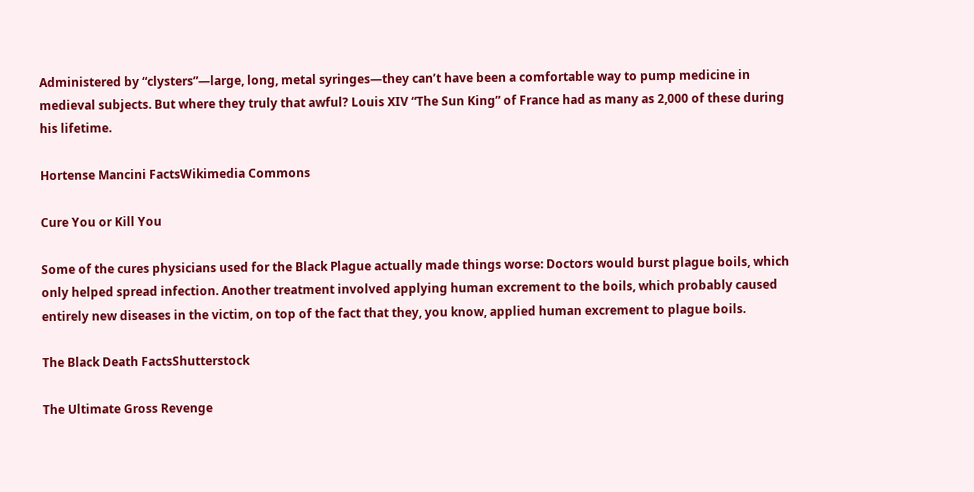Administered by “clysters”—large, long, metal syringes—they can’t have been a comfortable way to pump medicine in medieval subjects. But where they truly that awful? Louis XIV “The Sun King” of France had as many as 2,000 of these during his lifetime.

Hortense Mancini FactsWikimedia Commons

Cure You or Kill You

Some of the cures physicians used for the Black Plague actually made things worse: Doctors would burst plague boils, which only helped spread infection. Another treatment involved applying human excrement to the boils, which probably caused entirely new diseases in the victim, on top of the fact that they, you know, applied human excrement to plague boils.

The Black Death FactsShutterstock

The Ultimate Gross Revenge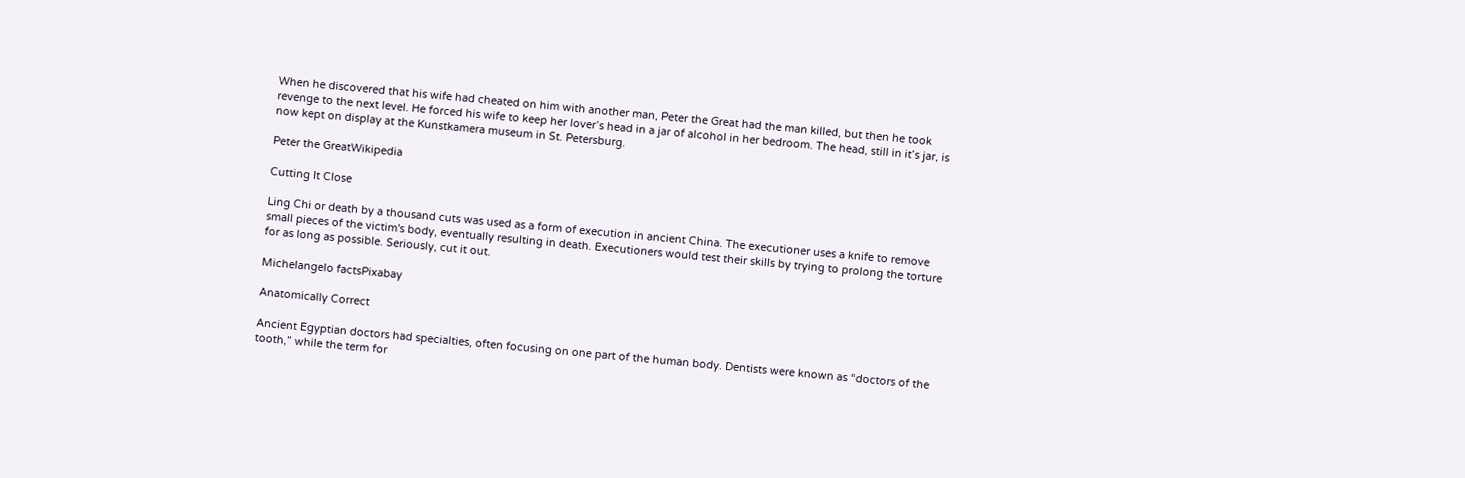When he discovered that his wife had cheated on him with another man, Peter the Great had the man killed, but then he took revenge to the next level. He forced his wife to keep her lover’s head in a jar of alcohol in her bedroom. The head, still in it’s jar, is now kept on display at the Kunstkamera museum in St. Petersburg.

Peter the GreatWikipedia

Cutting It Close

Ling Chi or death by a thousand cuts was used as a form of execution in ancient China. The executioner uses a knife to remove small pieces of the victim's body, eventually resulting in death. Executioners would test their skills by trying to prolong the torture for as long as possible. Seriously, cut it out.

Michelangelo factsPixabay

Anatomically Correct

Ancient Egyptian doctors had specialties, often focusing on one part of the human body. Dentists were known as “doctors of the tooth,” while the term for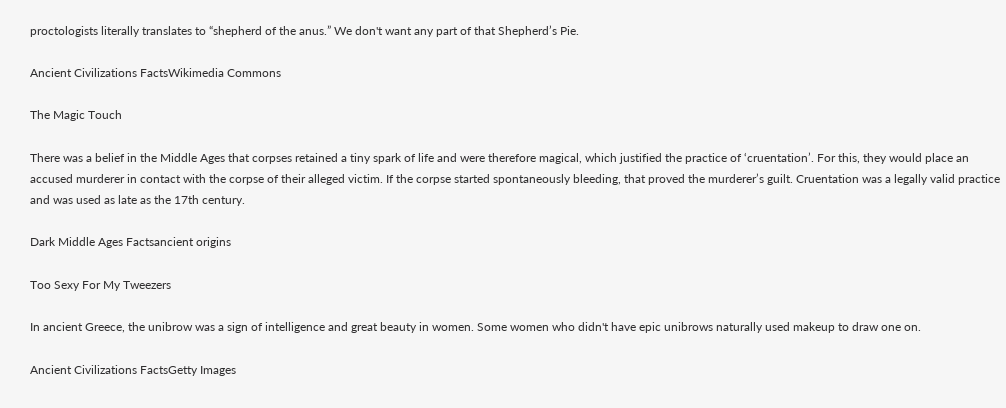proctologists literally translates to “shepherd of the anus.” We don't want any part of that Shepherd’s Pie.

Ancient Civilizations FactsWikimedia Commons

The Magic Touch

There was a belief in the Middle Ages that corpses retained a tiny spark of life and were therefore magical, which justified the practice of ‘cruentation’. For this, they would place an accused murderer in contact with the corpse of their alleged victim. If the corpse started spontaneously bleeding, that proved the murderer’s guilt. Cruentation was a legally valid practice and was used as late as the 17th century.

Dark Middle Ages Factsancient origins

Too Sexy For My Tweezers

In ancient Greece, the unibrow was a sign of intelligence and great beauty in women. Some women who didn't have epic unibrows naturally used makeup to draw one on.

Ancient Civilizations FactsGetty Images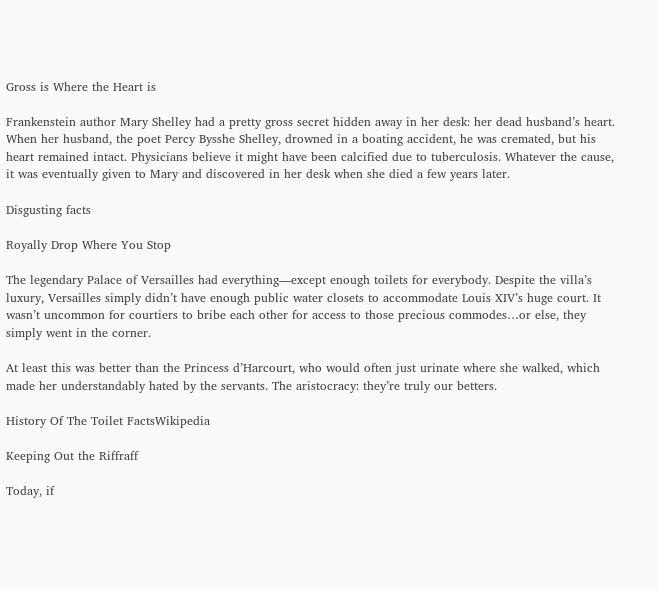Gross is Where the Heart is

Frankenstein author Mary Shelley had a pretty gross secret hidden away in her desk: her dead husband’s heart. When her husband, the poet Percy Bysshe Shelley, drowned in a boating accident, he was cremated, but his heart remained intact. Physicians believe it might have been calcified due to tuberculosis. Whatever the cause, it was eventually given to Mary and discovered in her desk when she died a few years later.

Disgusting facts

Royally Drop Where You Stop

The legendary Palace of Versailles had everything—except enough toilets for everybody. Despite the villa’s luxury, Versailles simply didn’t have enough public water closets to accommodate Louis XIV’s huge court. It wasn’t uncommon for courtiers to bribe each other for access to those precious commodes…or else, they simply went in the corner.

At least this was better than the Princess d’Harcourt, who would often just urinate where she walked, which made her understandably hated by the servants. The aristocracy: they’re truly our betters.

History Of The Toilet FactsWikipedia

Keeping Out the Riffraff

Today, if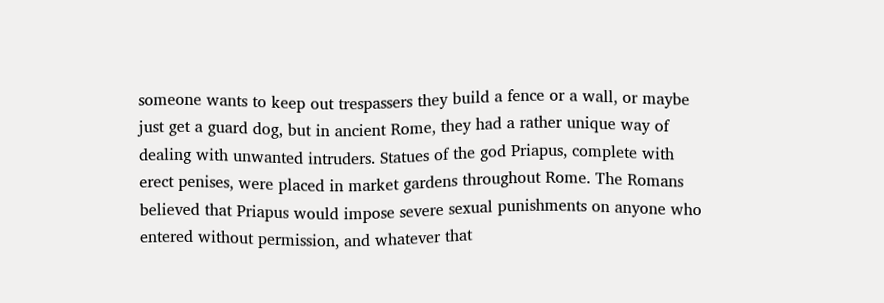someone wants to keep out trespassers they build a fence or a wall, or maybe just get a guard dog, but in ancient Rome, they had a rather unique way of dealing with unwanted intruders. Statues of the god Priapus, complete with erect penises, were placed in market gardens throughout Rome. The Romans believed that Priapus would impose severe sexual punishments on anyone who entered without permission, and whatever that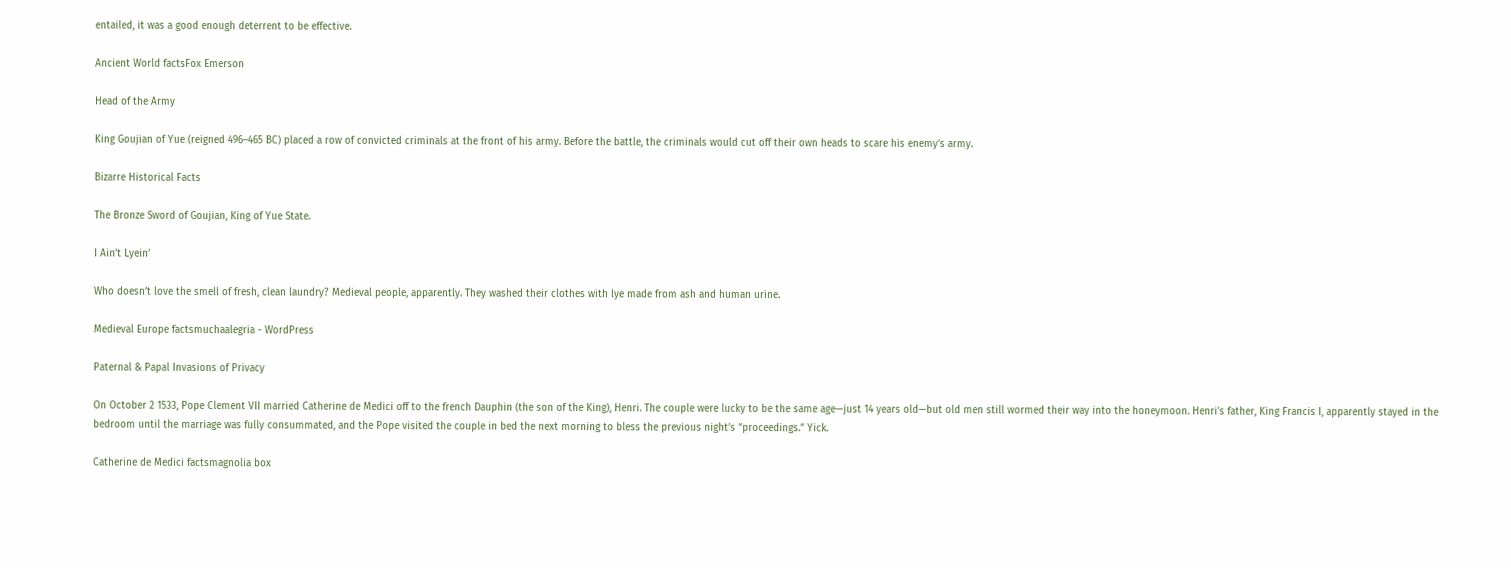entailed, it was a good enough deterrent to be effective.

Ancient World factsFox Emerson

Head of the Army

King Goujian of Yue (reigned 496–465 BC) placed a row of convicted criminals at the front of his army. Before the battle, the criminals would cut off their own heads to scare his enemy’s army.

Bizarre Historical Facts

The Bronze Sword of Goujian, King of Yue State.

I Ain’t Lyein’

Who doesn’t love the smell of fresh, clean laundry? Medieval people, apparently. They washed their clothes with lye made from ash and human urine.

Medieval Europe factsmuchaalegria - WordPress

Paternal & Papal Invasions of Privacy

On October 2 1533, Pope Clement VII married Catherine de Medici off to the french Dauphin (the son of the King), Henri. The couple were lucky to be the same age—just 14 years old—but old men still wormed their way into the honeymoon. Henri’s father, King Francis I, apparently stayed in the bedroom until the marriage was fully consummated, and the Pope visited the couple in bed the next morning to bless the previous night’s “proceedings.” Yick.

Catherine de Medici factsmagnolia box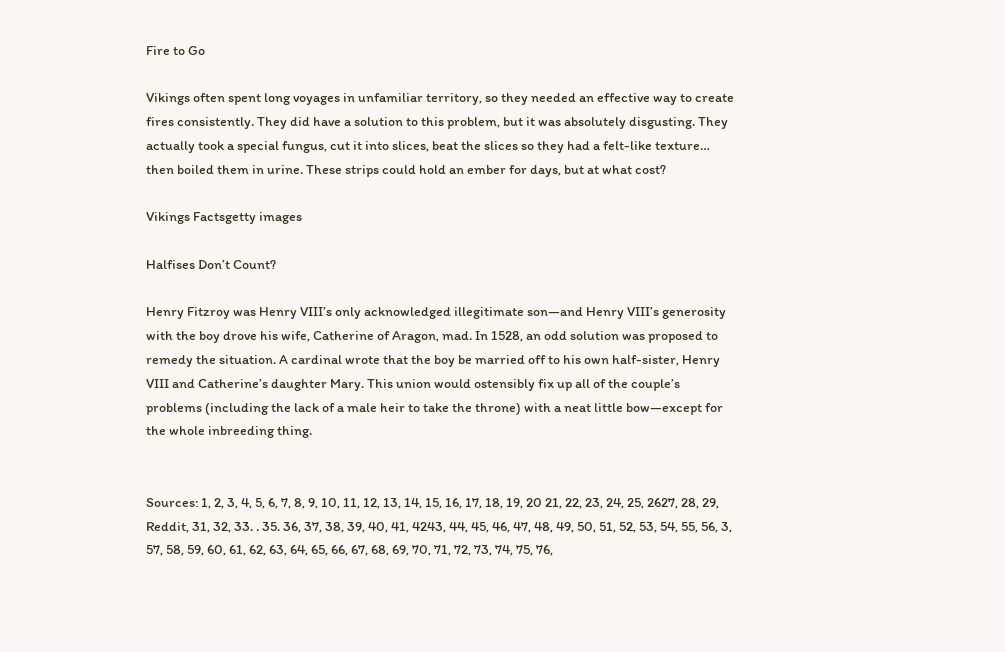Fire to Go

Vikings often spent long voyages in unfamiliar territory, so they needed an effective way to create fires consistently. They did have a solution to this problem, but it was absolutely disgusting. They actually took a special fungus, cut it into slices, beat the slices so they had a felt-like texture… then boiled them in urine. These strips could hold an ember for days, but at what cost?

Vikings Factsgetty images

Halfises Don’t Count?

Henry Fitzroy was Henry VIII’s only acknowledged illegitimate son—and Henry VIII’s generosity with the boy drove his wife, Catherine of Aragon, mad. In 1528, an odd solution was proposed to remedy the situation. A cardinal wrote that the boy be married off to his own half-sister, Henry VIII and Catherine’s daughter Mary. This union would ostensibly fix up all of the couple’s problems (including the lack of a male heir to take the throne) with a neat little bow—except for the whole inbreeding thing.


Sources: 1, 2, 3, 4, 5, 6, 7, 8, 9, 10, 11, 12, 13, 14, 15, 16, 17, 18, 19, 20 21, 22, 23, 24, 25, 2627, 28, 29, Reddit, 31, 32, 33. . 35. 36, 37, 38, 39, 40, 41, 4243, 44, 45, 46, 47, 48, 49, 50, 51, 52, 53, 54, 55, 56, 3, 57, 58, 59, 60, 61, 62, 63, 64, 65, 66, 67, 68, 69, 70, 71, 72, 73, 74, 75, 76,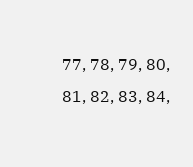77, 78, 79, 80, 81, 82, 83, 84,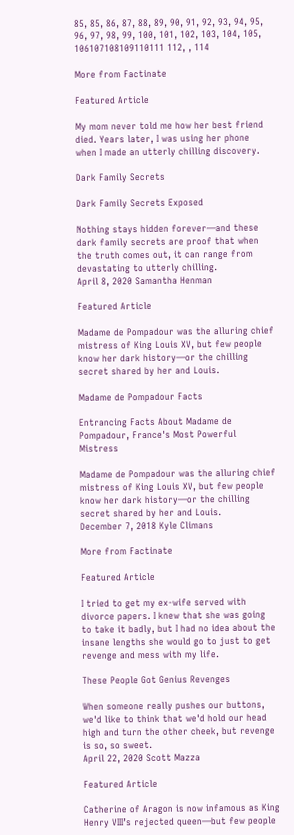85, 85, 86, 87, 88, 89, 90, 91, 92, 93, 94, 95, 96, 97, 98, 99, 100, 101, 102, 103, 104, 105, 106107108109110111 112, , 114

More from Factinate

Featured Article

My mom never told me how her best friend died. Years later, I was using her phone when I made an utterly chilling discovery.

Dark Family Secrets

Dark Family Secrets Exposed

Nothing stays hidden forever—and these dark family secrets are proof that when the truth comes out, it can range from devastating to utterly chilling.
April 8, 2020 Samantha Henman

Featured Article

Madame de Pompadour was the alluring chief mistress of King Louis XV, but few people know her dark history—or the chilling secret shared by her and Louis.

Madame de Pompadour Facts

Entrancing Facts About Madame de Pompadour, France's Most Powerful Mistress

Madame de Pompadour was the alluring chief mistress of King Louis XV, but few people know her dark history—or the chilling secret shared by her and Louis.
December 7, 2018 Kyle Climans

More from Factinate

Featured Article

I tried to get my ex-wife served with divorce papers. I knew that she was going to take it badly, but I had no idea about the insane lengths she would go to just to get revenge and mess with my life.

These People Got Genius Revenges

When someone really pushes our buttons, we'd like to think that we'd hold our head high and turn the other cheek, but revenge is so, so sweet.
April 22, 2020 Scott Mazza

Featured Article

Catherine of Aragon is now infamous as King Henry VIII’s rejected queen—but few people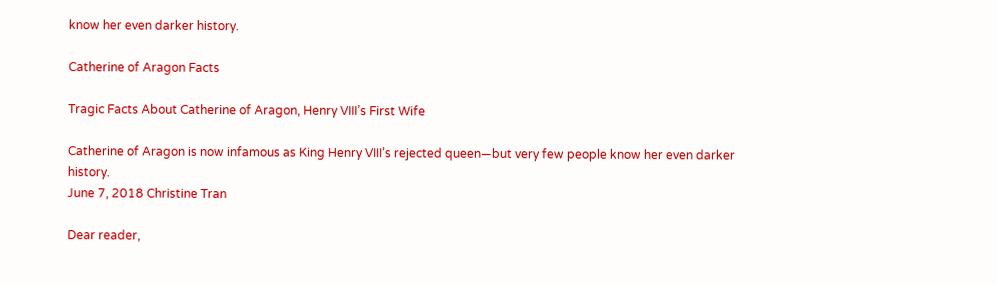know her even darker history.

Catherine of Aragon Facts

Tragic Facts About Catherine of Aragon, Henry VIII’s First Wife

Catherine of Aragon is now infamous as King Henry VIII’s rejected queen—but very few people know her even darker history.
June 7, 2018 Christine Tran

Dear reader,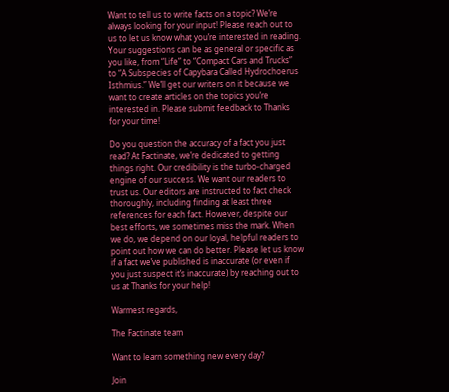Want to tell us to write facts on a topic? We’re always looking for your input! Please reach out to us to let us know what you’re interested in reading. Your suggestions can be as general or specific as you like, from “Life” to “Compact Cars and Trucks” to “A Subspecies of Capybara Called Hydrochoerus Isthmius.” We’ll get our writers on it because we want to create articles on the topics you’re interested in. Please submit feedback to Thanks for your time!

Do you question the accuracy of a fact you just read? At Factinate, we’re dedicated to getting things right. Our credibility is the turbo-charged engine of our success. We want our readers to trust us. Our editors are instructed to fact check thoroughly, including finding at least three references for each fact. However, despite our best efforts, we sometimes miss the mark. When we do, we depend on our loyal, helpful readers to point out how we can do better. Please let us know if a fact we’ve published is inaccurate (or even if you just suspect it’s inaccurate) by reaching out to us at Thanks for your help!

Warmest regards,

The Factinate team

Want to learn something new every day?

Join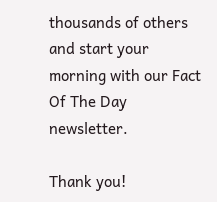thousands of others and start your morning with our Fact Of The Day newsletter.

Thank you!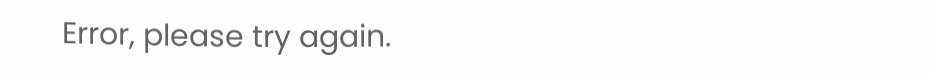Error, please try again.